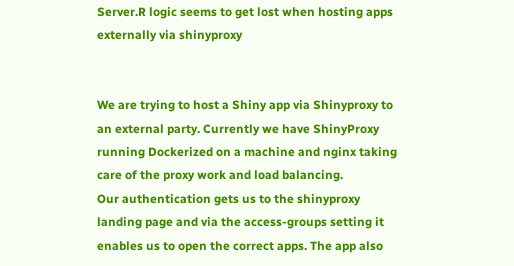Server.R logic seems to get lost when hosting apps externally via shinyproxy


We are trying to host a Shiny app via Shinyproxy to an external party. Currently we have ShinyProxy running Dockerized on a machine and nginx taking care of the proxy work and load balancing.
Our authentication gets us to the shinyproxy landing page and via the access-groups setting it enables us to open the correct apps. The app also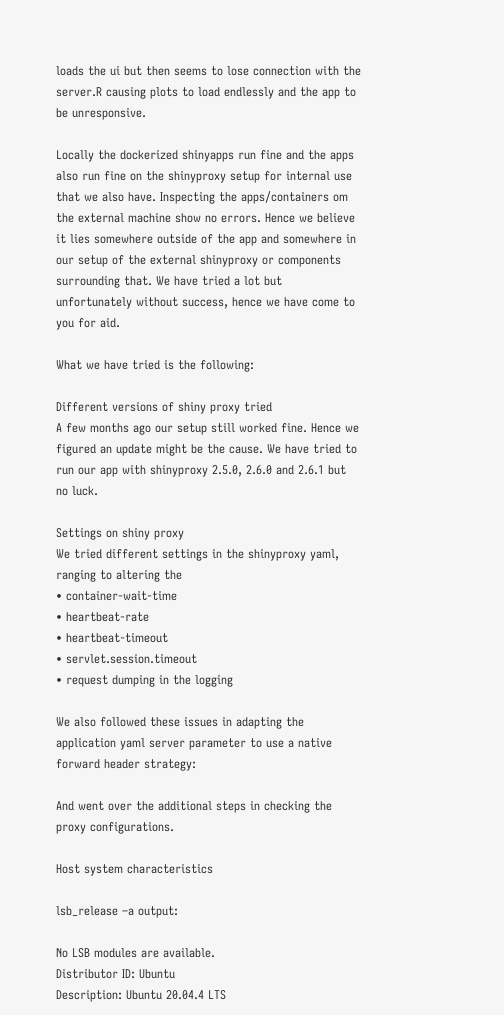loads the ui but then seems to lose connection with the server.R causing plots to load endlessly and the app to be unresponsive.

Locally the dockerized shinyapps run fine and the apps also run fine on the shinyproxy setup for internal use that we also have. Inspecting the apps/containers om the external machine show no errors. Hence we believe it lies somewhere outside of the app and somewhere in our setup of the external shinyproxy or components surrounding that. We have tried a lot but unfortunately without success, hence we have come to you for aid.

What we have tried is the following:

Different versions of shiny proxy tried
A few months ago our setup still worked fine. Hence we figured an update might be the cause. We have tried to run our app with shinyproxy 2.5.0, 2.6.0 and 2.6.1 but no luck.

Settings on shiny proxy
We tried different settings in the shinyproxy yaml, ranging to altering the
• container-wait-time
• heartbeat-rate
• heartbeat-timeout
• servlet.session.timeout
• request dumping in the logging

We also followed these issues in adapting the application yaml server parameter to use a native forward header strategy:

And went over the additional steps in checking the proxy configurations.

Host system characteristics

lsb_release –a output:

No LSB modules are available.
Distributor ID: Ubuntu
Description: Ubuntu 20.04.4 LTS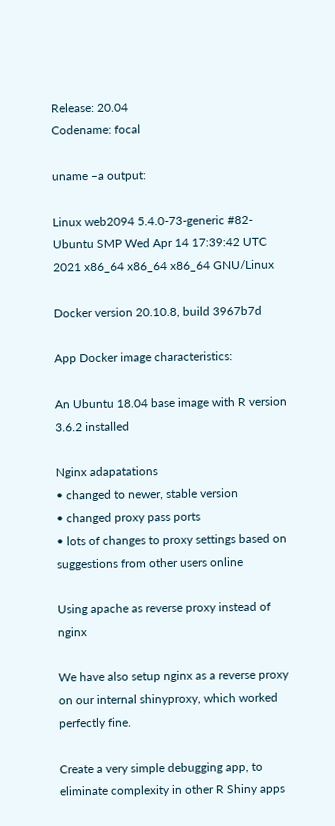Release: 20.04
Codename: focal

uname –a output:

Linux web2094 5.4.0-73-generic #82-Ubuntu SMP Wed Apr 14 17:39:42 UTC 2021 x86_64 x86_64 x86_64 GNU/Linux

Docker version 20.10.8, build 3967b7d

App Docker image characteristics:

An Ubuntu 18.04 base image with R version 3.6.2 installed

Nginx adapatations
• changed to newer, stable version
• changed proxy pass ports
• lots of changes to proxy settings based on suggestions from other users online

Using apache as reverse proxy instead of nginx

We have also setup nginx as a reverse proxy on our internal shinyproxy, which worked perfectly fine.

Create a very simple debugging app, to eliminate complexity in other R Shiny apps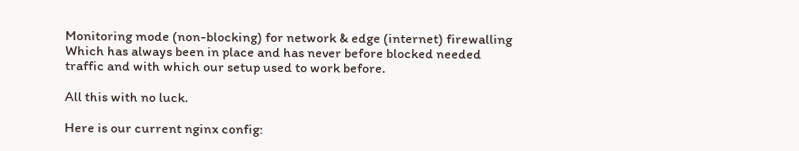Monitoring mode (non-blocking) for network & edge (internet) firewalling
Which has always been in place and has never before blocked needed traffic and with which our setup used to work before.

All this with no luck.

Here is our current nginx config: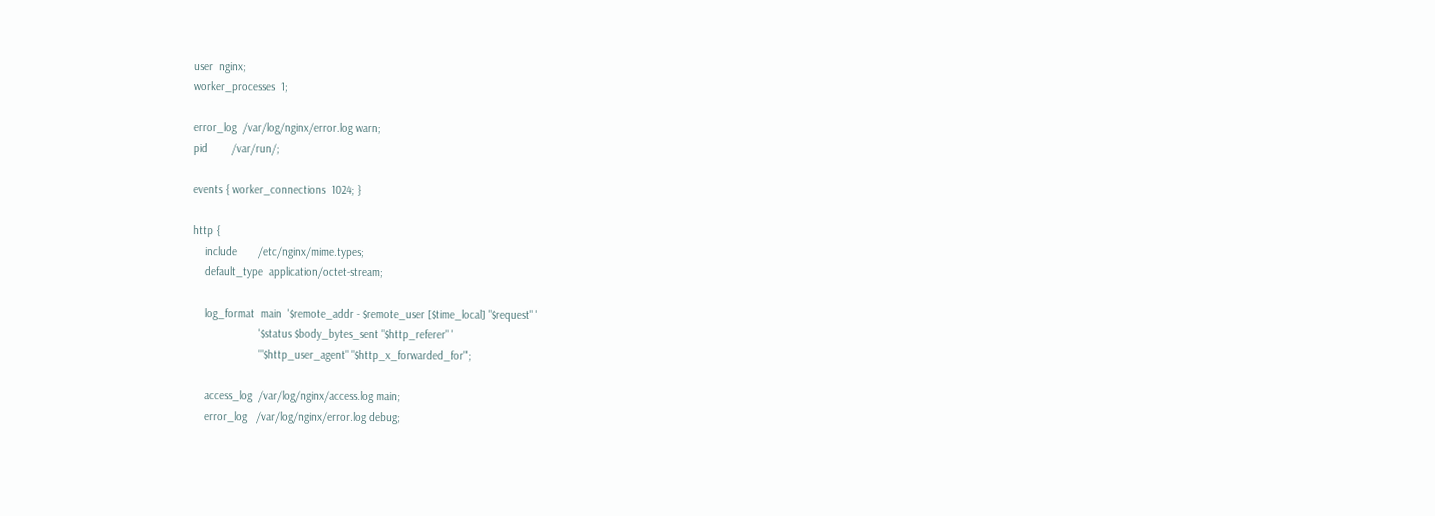user  nginx;
worker_processes  1;

error_log  /var/log/nginx/error.log warn;
pid        /var/run/;

events { worker_connections  1024; }

http {
    include       /etc/nginx/mime.types;
    default_type  application/octet-stream;

    log_format  main  '$remote_addr - $remote_user [$time_local] "$request" '
                      '$status $body_bytes_sent "$http_referer" '
                      '"$http_user_agent" "$http_x_forwarded_for"';

    access_log  /var/log/nginx/access.log main;
    error_log   /var/log/nginx/error.log debug;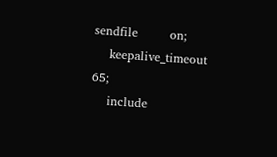sendfile        on;
    keepalive_timeout  65;
    include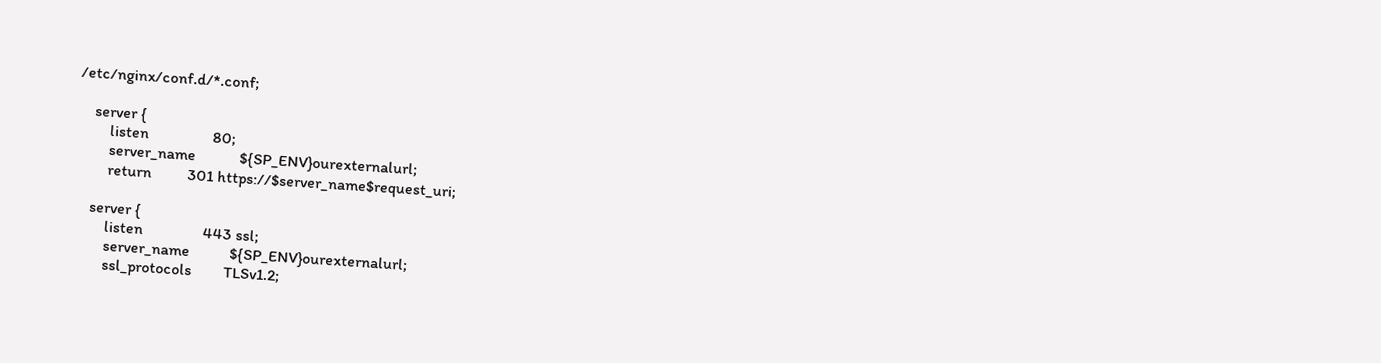/etc/nginx/conf.d/*.conf;

    server {
        listen                80;
        server_name           ${SP_ENV}ourexternalurl;
        return         301 https://$server_name$request_uri;

    server {
        listen               443 ssl;
        server_name          ${SP_ENV}ourexternalurl;
        ssl_protocols        TLSv1.2;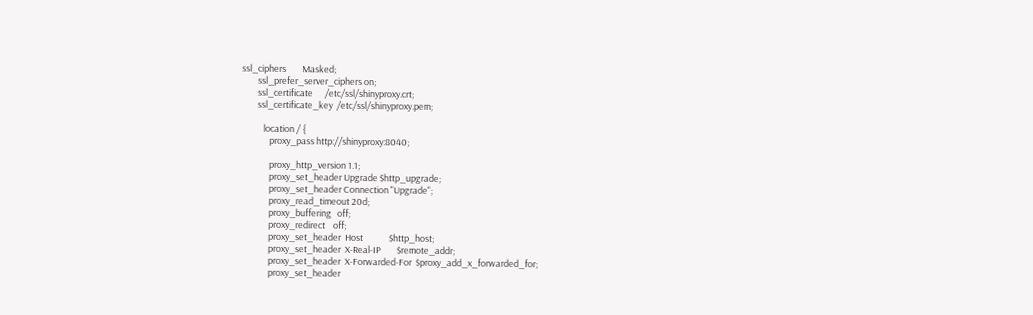ssl_ciphers        Masked;
        ssl_prefer_server_ciphers on;
        ssl_certificate      /etc/ssl/shinyproxy.crt;
        ssl_certificate_key  /etc/ssl/shinyproxy.pem;

           location / {
              proxy_pass http://shinyproxy:8040;

              proxy_http_version 1.1;
              proxy_set_header Upgrade $http_upgrade;
              proxy_set_header Connection "Upgrade";
              proxy_read_timeout 20d;
              proxy_buffering   off;
              proxy_redirect    off;
              proxy_set_header  Host             $http_host;
              proxy_set_header  X-Real-IP        $remote_addr;
              proxy_set_header  X-Forwarded-For  $proxy_add_x_forwarded_for;
              proxy_set_header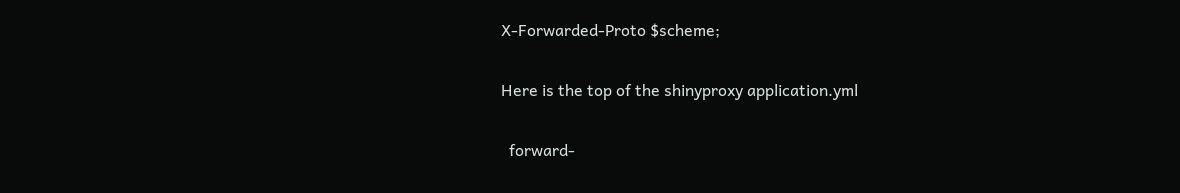X-Forwarded-Proto $scheme;

Here is the top of the shinyproxy application.yml

  forward-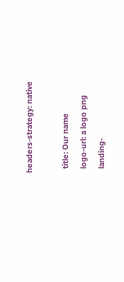headers-strategy: native

  title: Our name
  logo-url: a logo png
  landing-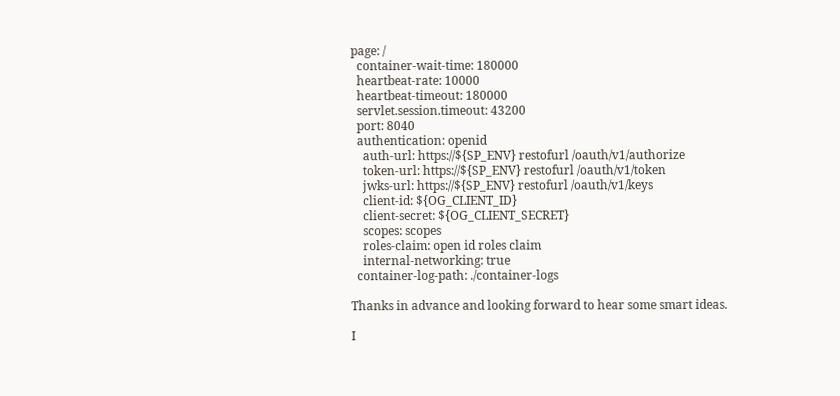page: /
  container-wait-time: 180000
  heartbeat-rate: 10000
  heartbeat-timeout: 180000
  servlet.session.timeout: 43200
  port: 8040
  authentication: openid
    auth-url: https://${SP_ENV} restofurl /oauth/v1/authorize
    token-url: https://${SP_ENV} restofurl /oauth/v1/token
    jwks-url: https://${SP_ENV} restofurl /oauth/v1/keys
    client-id: ${OG_CLIENT_ID}
    client-secret: ${OG_CLIENT_SECRET}
    scopes: scopes
    roles-claim: open id roles claim
    internal-networking: true
  container-log-path: ./container-logs

Thanks in advance and looking forward to hear some smart ideas.

I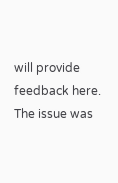will provide feedback here.
The issue was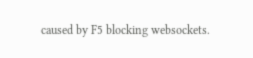caused by F5 blocking websockets.